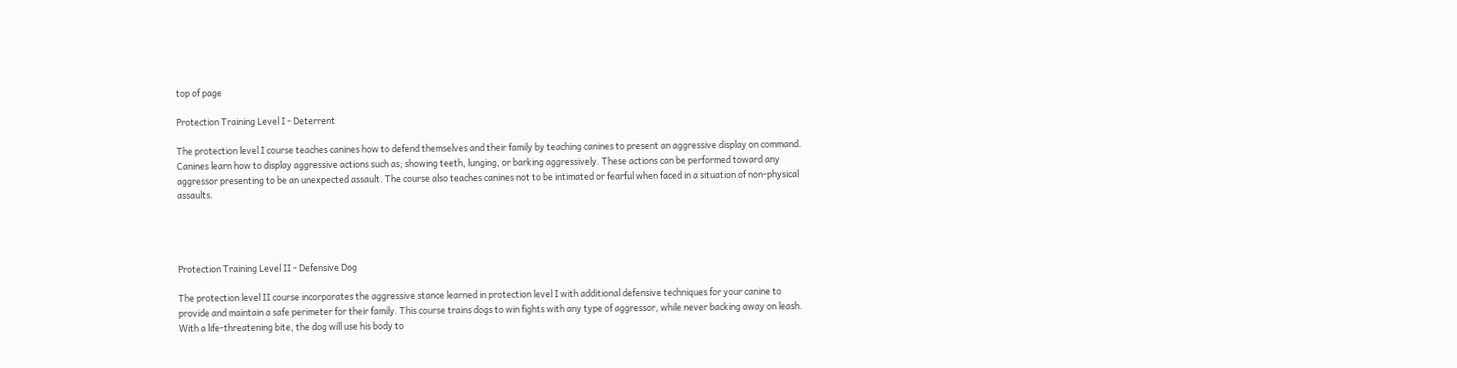top of page

Protection Training Level I - Deterrent

The protection level I course teaches canines how to defend themselves and their family by teaching canines to present an aggressive display on command. Canines learn how to display aggressive actions such as; showing teeth, lunging, or barking aggressively. These actions can be performed toward any aggressor presenting to be an unexpected assault. The course also teaches canines not to be intimated or fearful when faced in a situation of non-physical assaults.




Protection Training Level II - Defensive Dog

The protection level II course incorporates the aggressive stance learned in protection level I with additional defensive techniques for your canine to provide and maintain a safe perimeter for their family. This course trains dogs to win fights with any type of aggressor, while never backing away on leash. With a life-threatening bite, the dog will use his body to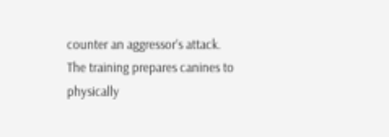counter an aggressor’s attack. The training prepares canines to physically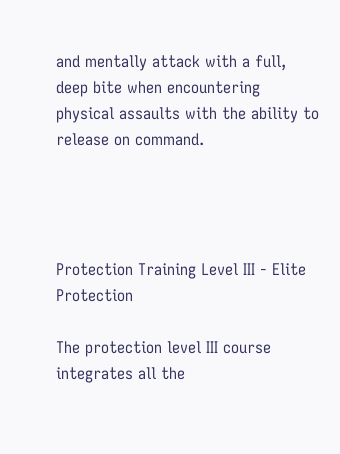and mentally attack with a full, deep bite when encountering physical assaults with the ability to release on command.




Protection Training Level III - Elite Protection

The protection level III course integrates all the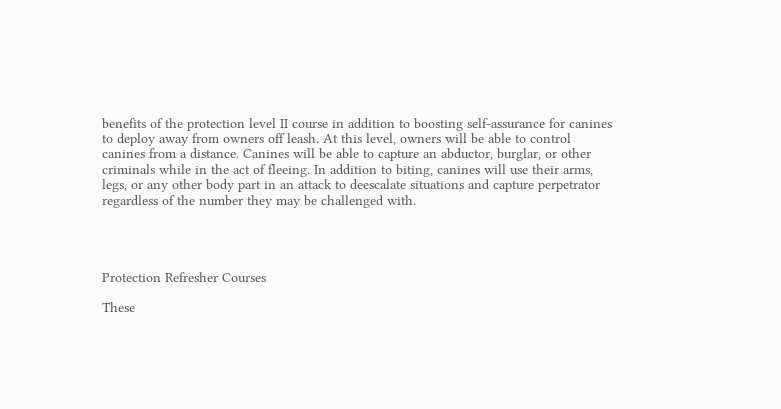benefits of the protection level II course in addition to boosting self-assurance for canines to deploy away from owners off leash. At this level, owners will be able to control canines from a distance. Canines will be able to capture an abductor, burglar, or other criminals while in the act of fleeing. In addition to biting, canines will use their arms, legs, or any other body part in an attack to deescalate situations and capture perpetrator regardless of the number they may be challenged with.




Protection Refresher Courses

These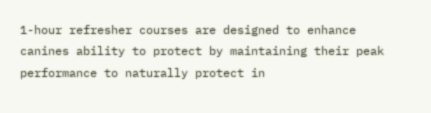1-hour refresher courses are designed to enhance canines ability to protect by maintaining their peak performance to naturally protect in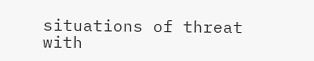situations of threat with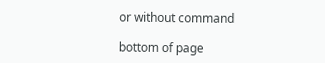or without command

bottom of page